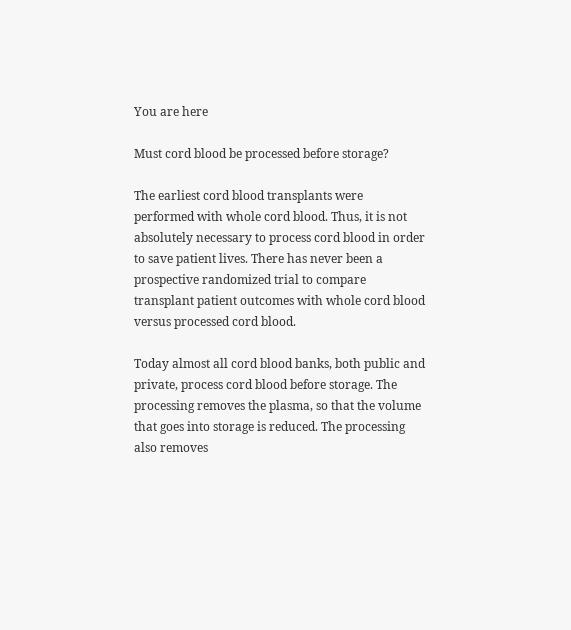You are here

Must cord blood be processed before storage?

The earliest cord blood transplants were performed with whole cord blood. Thus, it is not absolutely necessary to process cord blood in order to save patient lives. There has never been a prospective randomized trial to compare transplant patient outcomes with whole cord blood versus processed cord blood.

Today almost all cord blood banks, both public and private, process cord blood before storage. The processing removes the plasma, so that the volume that goes into storage is reduced. The processing also removes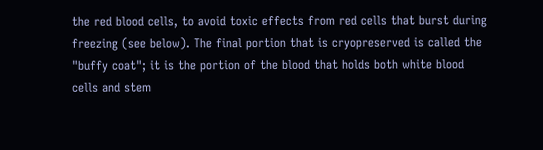the red blood cells, to avoid toxic effects from red cells that burst during freezing (see below). The final portion that is cryopreserved is called the "buffy coat"; it is the portion of the blood that holds both white blood cells and stem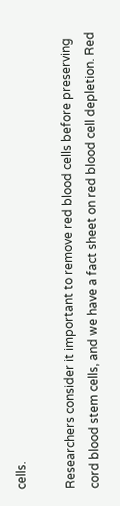cells.

Researchers consider it important to remove red blood cells before preserving cord blood stem cells, and we have a fact sheet on red blood cell depletion. Red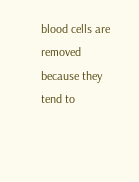blood cells are removed because they tend to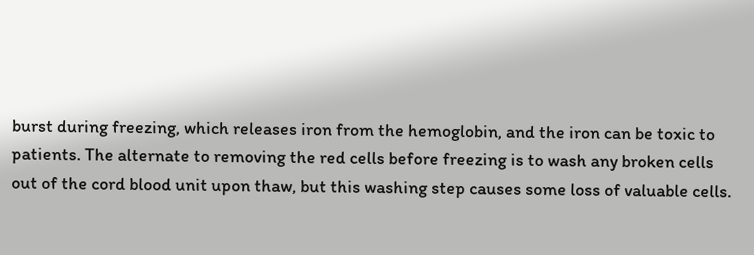burst during freezing, which releases iron from the hemoglobin, and the iron can be toxic to patients. The alternate to removing the red cells before freezing is to wash any broken cells out of the cord blood unit upon thaw, but this washing step causes some loss of valuable cells.